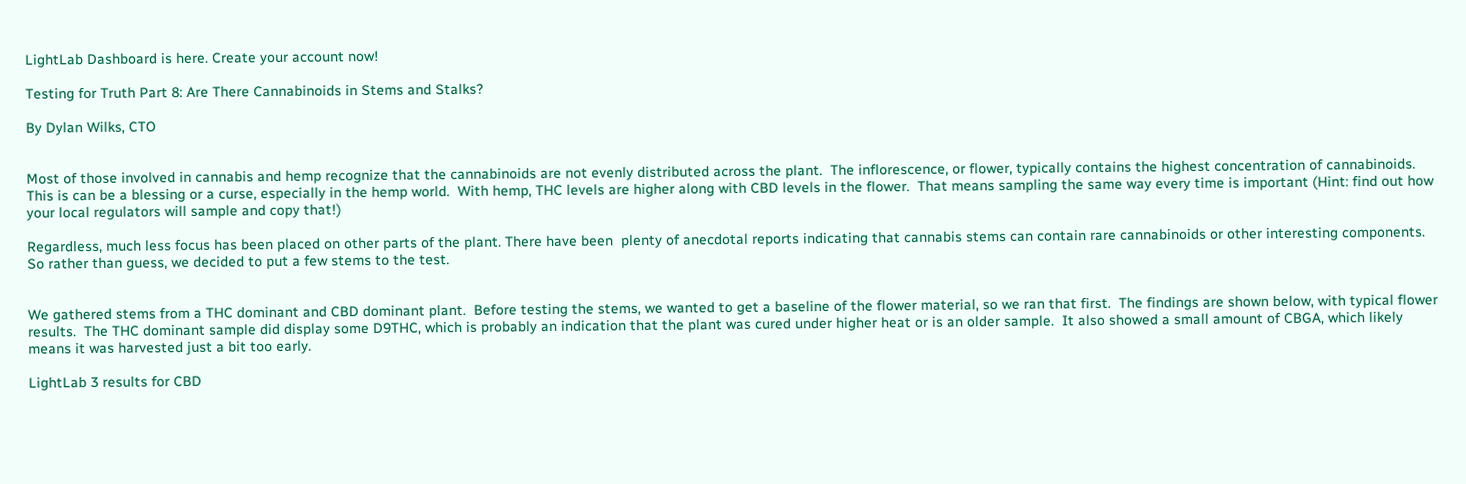LightLab Dashboard is here. Create your account now!

Testing for Truth Part 8: Are There Cannabinoids in Stems and Stalks?

By Dylan Wilks, CTO


Most of those involved in cannabis and hemp recognize that the cannabinoids are not evenly distributed across the plant.  The inflorescence, or flower, typically contains the highest concentration of cannabinoids.  This is can be a blessing or a curse, especially in the hemp world.  With hemp, THC levels are higher along with CBD levels in the flower.  That means sampling the same way every time is important (Hint: find out how your local regulators will sample and copy that!)

Regardless, much less focus has been placed on other parts of the plant. There have been  plenty of anecdotal reports indicating that cannabis stems can contain rare cannabinoids or other interesting components.  So rather than guess, we decided to put a few stems to the test.


We gathered stems from a THC dominant and CBD dominant plant.  Before testing the stems, we wanted to get a baseline of the flower material, so we ran that first.  The findings are shown below, with typical flower results.  The THC dominant sample did display some D9THC, which is probably an indication that the plant was cured under higher heat or is an older sample.  It also showed a small amount of CBGA, which likely means it was harvested just a bit too early.

LightLab 3 results for CBD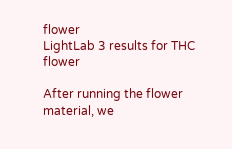flower
LightLab 3 results for THC flower

After running the flower material, we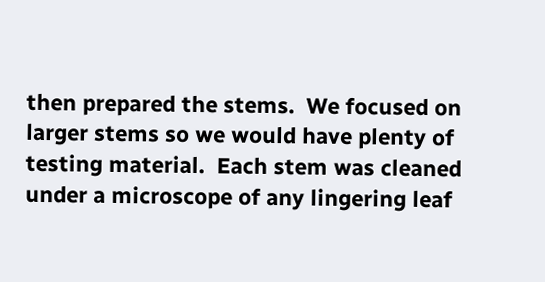then prepared the stems.  We focused on larger stems so we would have plenty of testing material.  Each stem was cleaned under a microscope of any lingering leaf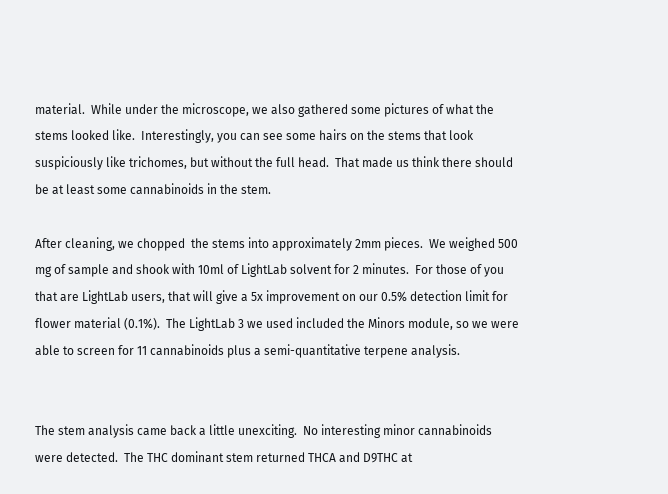material.  While under the microscope, we also gathered some pictures of what the stems looked like.  Interestingly, you can see some hairs on the stems that look suspiciously like trichomes, but without the full head.  That made us think there should be at least some cannabinoids in the stem.

After cleaning, we chopped  the stems into approximately 2mm pieces.  We weighed 500 mg of sample and shook with 10ml of LightLab solvent for 2 minutes.  For those of you that are LightLab users, that will give a 5x improvement on our 0.5% detection limit for flower material (0.1%).  The LightLab 3 we used included the Minors module, so we were able to screen for 11 cannabinoids plus a semi-quantitative terpene analysis.


The stem analysis came back a little unexciting.  No interesting minor cannabinoids were detected.  The THC dominant stem returned THCA and D9THC at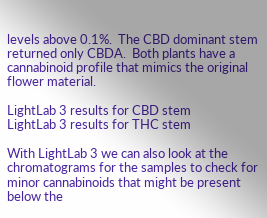levels above 0.1%.  The CBD dominant stem returned only CBDA.  Both plants have a cannabinoid profile that mimics the original flower material.

LightLab 3 results for CBD stem
LightLab 3 results for THC stem

With LightLab 3 we can also look at the chromatograms for the samples to check for minor cannabinoids that might be present below the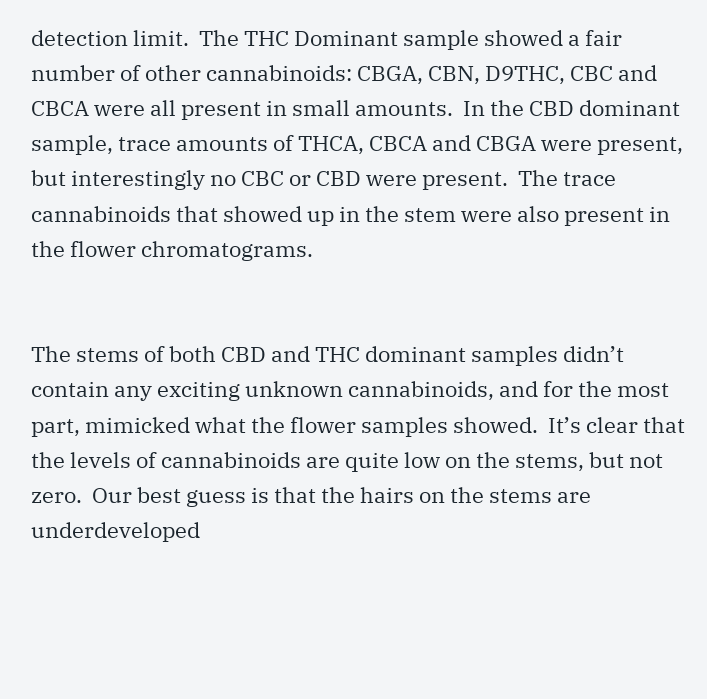detection limit.  The THC Dominant sample showed a fair number of other cannabinoids: CBGA, CBN, D9THC, CBC and CBCA were all present in small amounts.  In the CBD dominant sample, trace amounts of THCA, CBCA and CBGA were present, but interestingly no CBC or CBD were present.  The trace cannabinoids that showed up in the stem were also present in the flower chromatograms.


The stems of both CBD and THC dominant samples didn’t contain any exciting unknown cannabinoids, and for the most part, mimicked what the flower samples showed.  It’s clear that the levels of cannabinoids are quite low on the stems, but not zero.  Our best guess is that the hairs on the stems are underdeveloped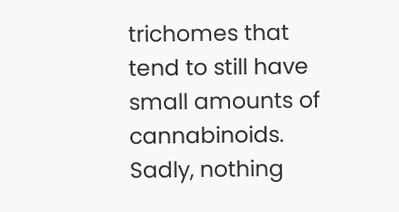trichomes that tend to still have small amounts of cannabinoids.  Sadly, nothing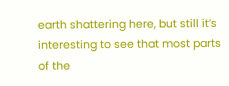earth shattering here, but still it’s interesting to see that most parts of the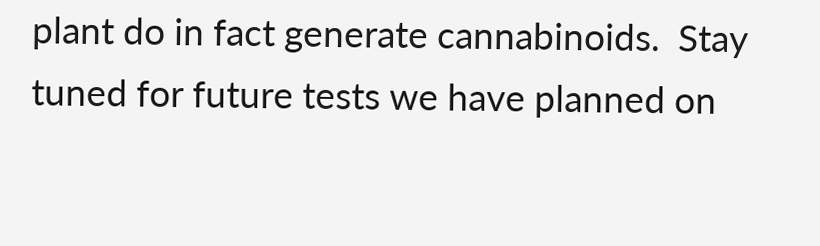plant do in fact generate cannabinoids.  Stay tuned for future tests we have planned on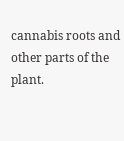cannabis roots and other parts of the plant.